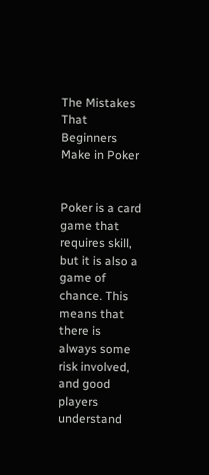The Mistakes That Beginners Make in Poker


Poker is a card game that requires skill, but it is also a game of chance. This means that there is always some risk involved, and good players understand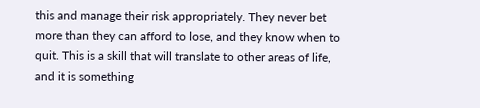this and manage their risk appropriately. They never bet more than they can afford to lose, and they know when to quit. This is a skill that will translate to other areas of life, and it is something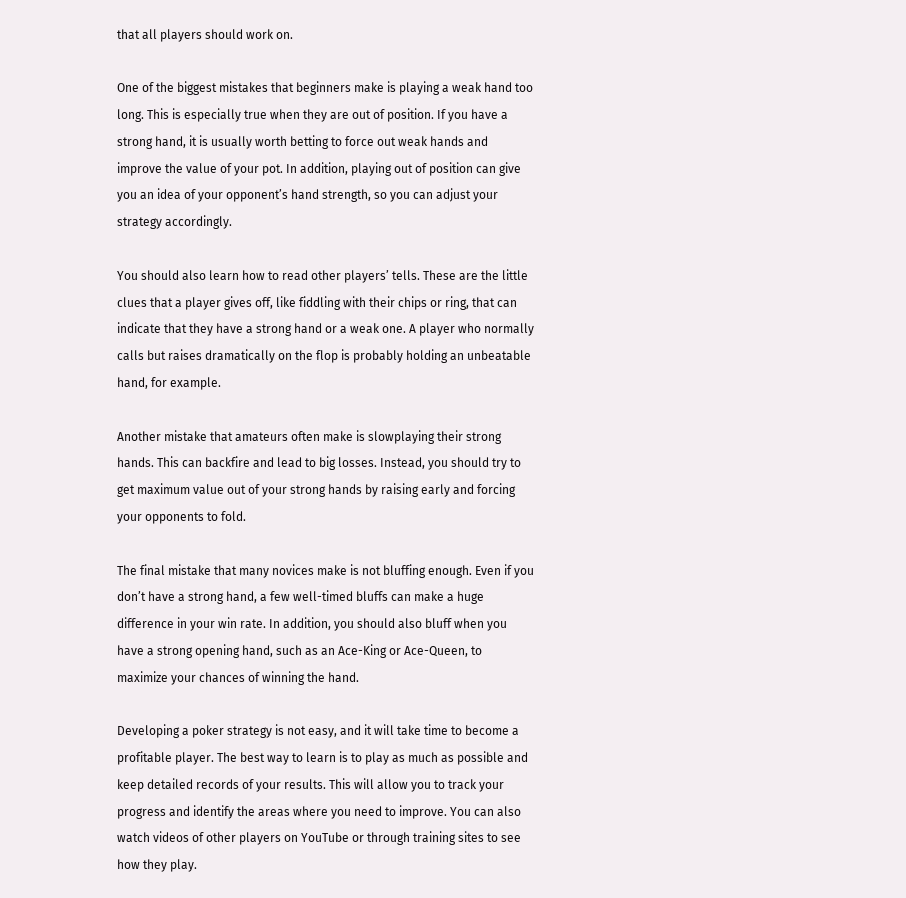that all players should work on.

One of the biggest mistakes that beginners make is playing a weak hand too long. This is especially true when they are out of position. If you have a strong hand, it is usually worth betting to force out weak hands and improve the value of your pot. In addition, playing out of position can give you an idea of your opponent’s hand strength, so you can adjust your strategy accordingly.

You should also learn how to read other players’ tells. These are the little clues that a player gives off, like fiddling with their chips or ring, that can indicate that they have a strong hand or a weak one. A player who normally calls but raises dramatically on the flop is probably holding an unbeatable hand, for example.

Another mistake that amateurs often make is slowplaying their strong hands. This can backfire and lead to big losses. Instead, you should try to get maximum value out of your strong hands by raising early and forcing your opponents to fold.

The final mistake that many novices make is not bluffing enough. Even if you don’t have a strong hand, a few well-timed bluffs can make a huge difference in your win rate. In addition, you should also bluff when you have a strong opening hand, such as an Ace-King or Ace-Queen, to maximize your chances of winning the hand.

Developing a poker strategy is not easy, and it will take time to become a profitable player. The best way to learn is to play as much as possible and keep detailed records of your results. This will allow you to track your progress and identify the areas where you need to improve. You can also watch videos of other players on YouTube or through training sites to see how they play.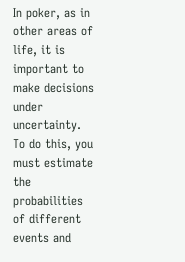In poker, as in other areas of life, it is important to make decisions under uncertainty. To do this, you must estimate the probabilities of different events and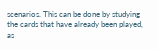scenarios. This can be done by studying the cards that have already been played, as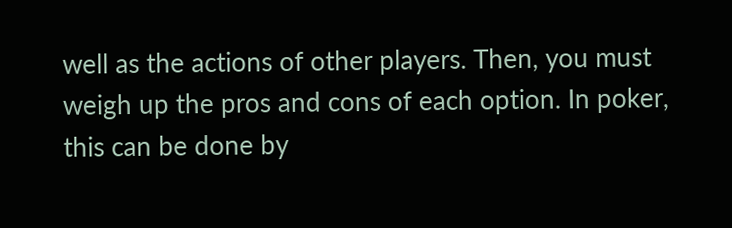well as the actions of other players. Then, you must weigh up the pros and cons of each option. In poker, this can be done by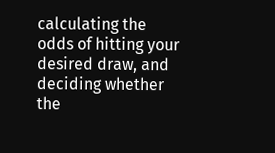calculating the odds of hitting your desired draw, and deciding whether the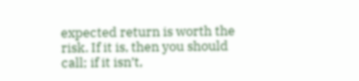expected return is worth the risk. If it is, then you should call; if it isn’t,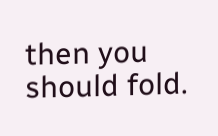then you should fold.